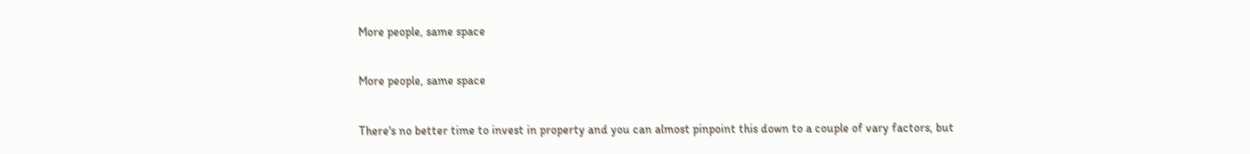More people, same space

More people, same space

There's no better time to invest in property and you can almost pinpoint this down to a couple of vary factors, but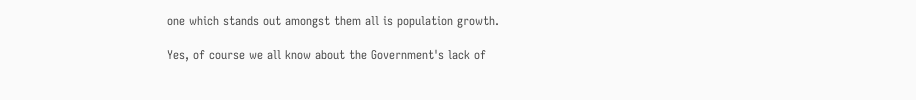one which stands out amongst them all is population growth.

Yes, of course we all know about the Government's lack of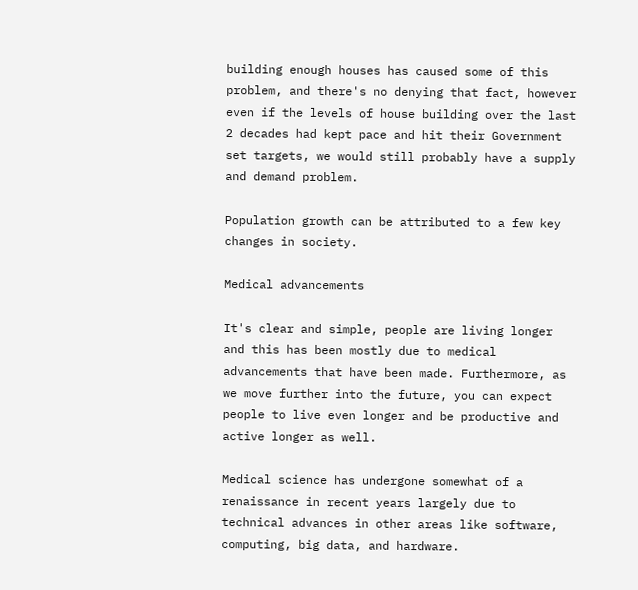building enough houses has caused some of this problem, and there's no denying that fact, however even if the levels of house building over the last 2 decades had kept pace and hit their Government set targets, we would still probably have a supply and demand problem.

Population growth can be attributed to a few key changes in society.

Medical advancements

It's clear and simple, people are living longer and this has been mostly due to medical advancements that have been made. Furthermore, as we move further into the future, you can expect people to live even longer and be productive and active longer as well.

Medical science has undergone somewhat of a renaissance in recent years largely due to technical advances in other areas like software, computing, big data, and hardware.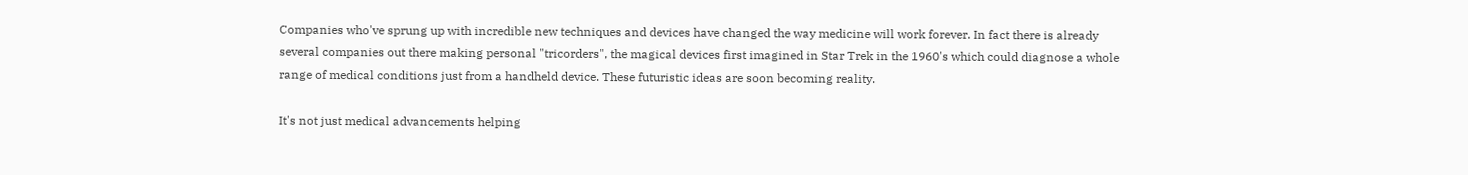Companies who've sprung up with incredible new techniques and devices have changed the way medicine will work forever. In fact there is already several companies out there making personal "tricorders", the magical devices first imagined in Star Trek in the 1960's which could diagnose a whole range of medical conditions just from a handheld device. These futuristic ideas are soon becoming reality.

It's not just medical advancements helping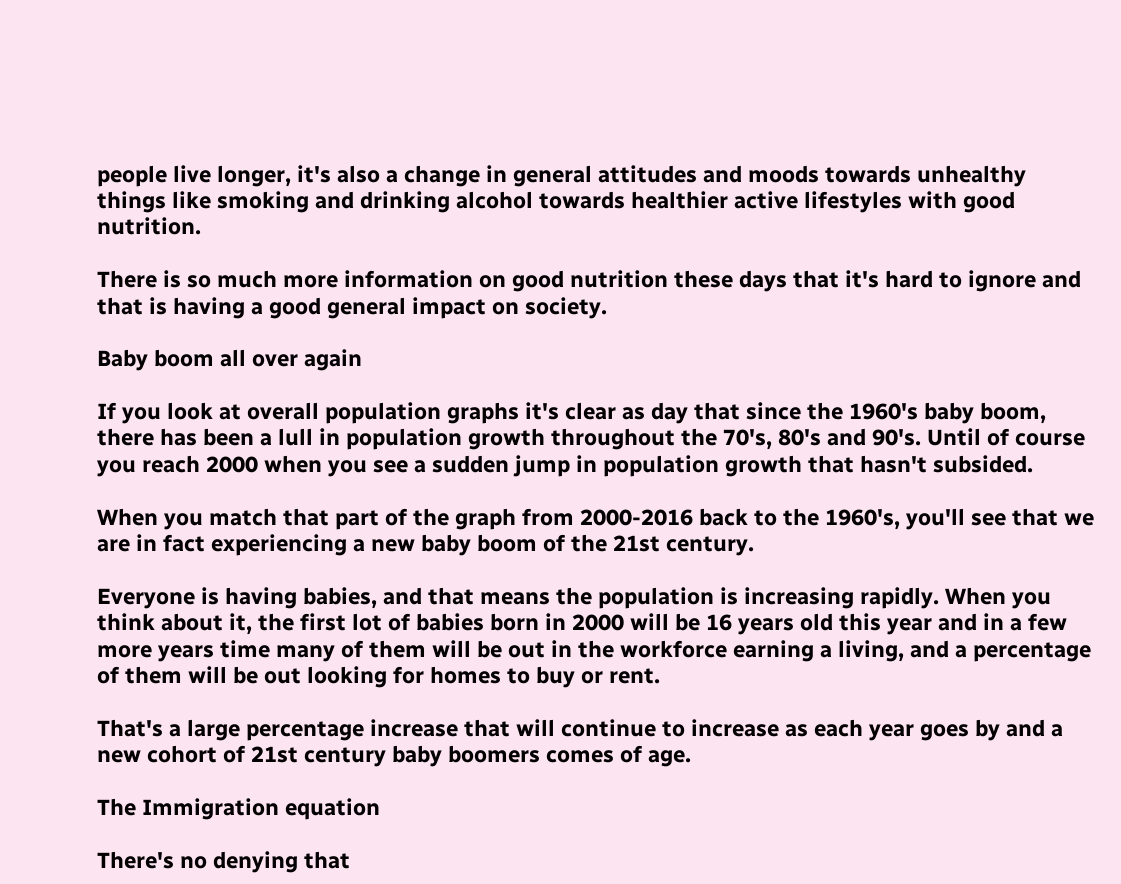people live longer, it's also a change in general attitudes and moods towards unhealthy things like smoking and drinking alcohol towards healthier active lifestyles with good nutrition.

There is so much more information on good nutrition these days that it's hard to ignore and that is having a good general impact on society.

Baby boom all over again

If you look at overall population graphs it's clear as day that since the 1960's baby boom, there has been a lull in population growth throughout the 70's, 80's and 90's. Until of course you reach 2000 when you see a sudden jump in population growth that hasn't subsided.

When you match that part of the graph from 2000-2016 back to the 1960's, you'll see that we are in fact experiencing a new baby boom of the 21st century.

Everyone is having babies, and that means the population is increasing rapidly. When you think about it, the first lot of babies born in 2000 will be 16 years old this year and in a few more years time many of them will be out in the workforce earning a living, and a percentage of them will be out looking for homes to buy or rent.

That's a large percentage increase that will continue to increase as each year goes by and a new cohort of 21st century baby boomers comes of age.

The Immigration equation

There's no denying that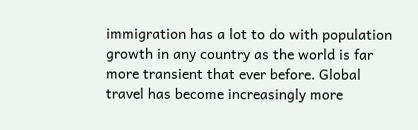immigration has a lot to do with population growth in any country as the world is far more transient that ever before. Global travel has become increasingly more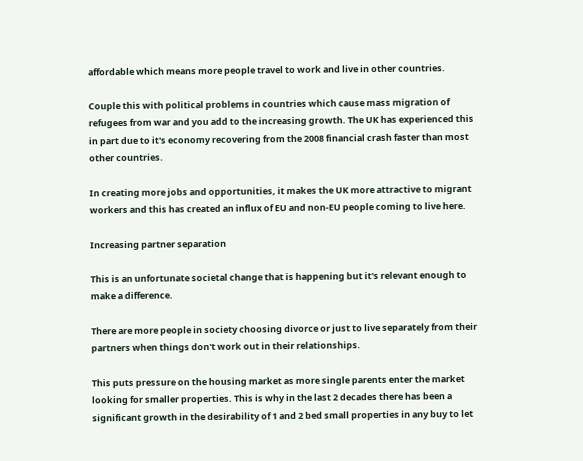affordable which means more people travel to work and live in other countries.

Couple this with political problems in countries which cause mass migration of refugees from war and you add to the increasing growth. The UK has experienced this in part due to it's economy recovering from the 2008 financial crash faster than most other countries.

In creating more jobs and opportunities, it makes the UK more attractive to migrant workers and this has created an influx of EU and non-EU people coming to live here.

Increasing partner separation

This is an unfortunate societal change that is happening but it's relevant enough to make a difference.

There are more people in society choosing divorce or just to live separately from their partners when things don't work out in their relationships.

This puts pressure on the housing market as more single parents enter the market looking for smaller properties. This is why in the last 2 decades there has been a significant growth in the desirability of 1 and 2 bed small properties in any buy to let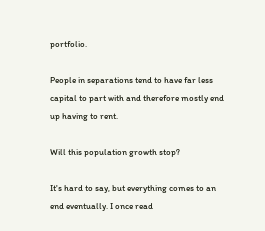portfolio.

People in separations tend to have far less capital to part with and therefore mostly end up having to rent.

Will this population growth stop?

It's hard to say, but everything comes to an end eventually. I once read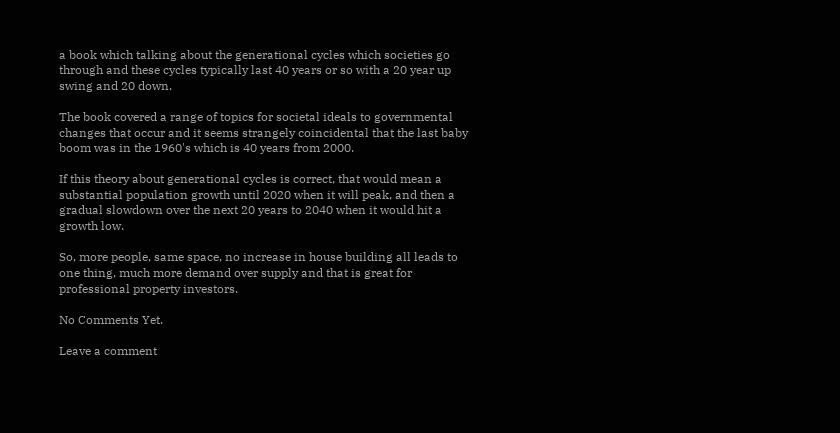a book which talking about the generational cycles which societies go through and these cycles typically last 40 years or so with a 20 year up swing and 20 down.

The book covered a range of topics for societal ideals to governmental changes that occur and it seems strangely coincidental that the last baby boom was in the 1960's which is 40 years from 2000.

If this theory about generational cycles is correct, that would mean a substantial population growth until 2020 when it will peak, and then a gradual slowdown over the next 20 years to 2040 when it would hit a growth low.

So, more people, same space, no increase in house building all leads to one thing, much more demand over supply and that is great for professional property investors.

No Comments Yet.

Leave a comment